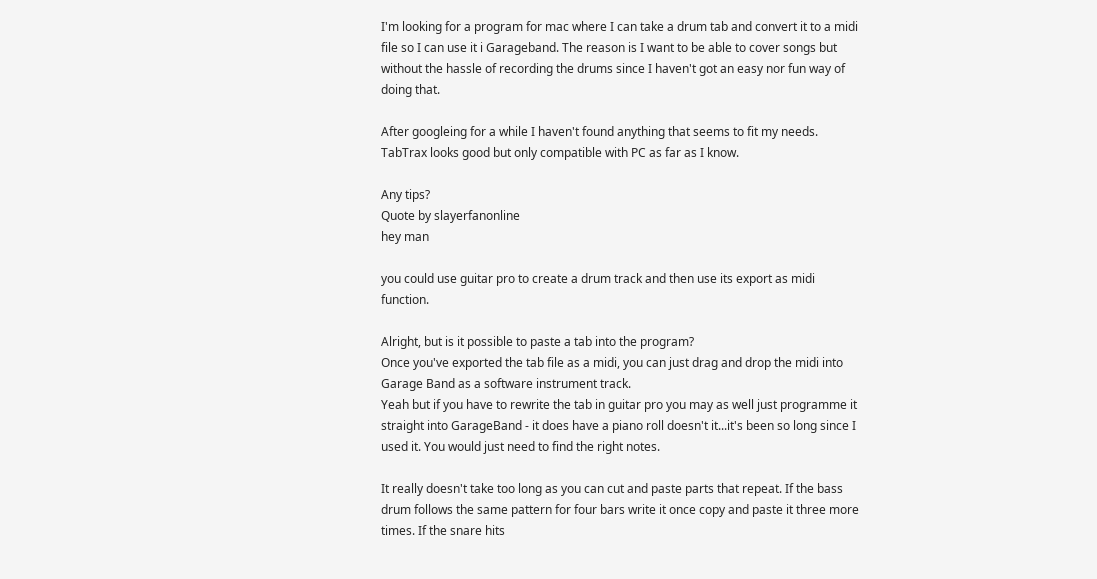I'm looking for a program for mac where I can take a drum tab and convert it to a midi file so I can use it i Garageband. The reason is I want to be able to cover songs but without the hassle of recording the drums since I haven't got an easy nor fun way of doing that.

After googleing for a while I haven't found anything that seems to fit my needs. TabTrax looks good but only compatible with PC as far as I know.

Any tips?
Quote by slayerfanonline
hey man

you could use guitar pro to create a drum track and then use its export as midi function.

Alright, but is it possible to paste a tab into the program?
Once you've exported the tab file as a midi, you can just drag and drop the midi into Garage Band as a software instrument track.
Yeah but if you have to rewrite the tab in guitar pro you may as well just programme it straight into GarageBand - it does have a piano roll doesn't it...it's been so long since I used it. You would just need to find the right notes.

It really doesn't take too long as you can cut and paste parts that repeat. If the bass drum follows the same pattern for four bars write it once copy and paste it three more times. If the snare hits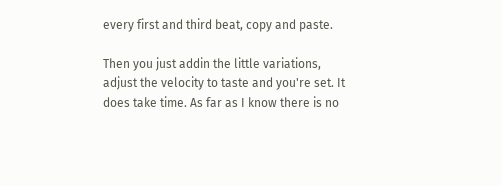every first and third beat, copy and paste.

Then you just addin the little variations, adjust the velocity to taste and you're set. It does take time. As far as I know there is no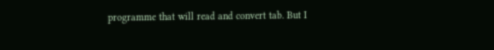programme that will read and convert tab. But I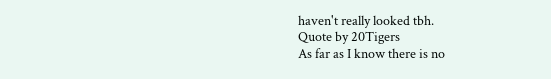haven't really looked tbh.
Quote by 20Tigers
As far as I know there is no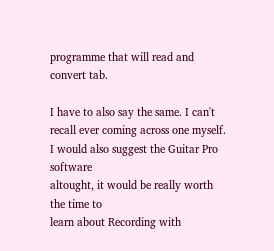programme that will read and convert tab.

I have to also say the same. I can't recall ever coming across one myself.
I would also suggest the Guitar Pro software
altought, it would be really worth the time to
learn about Recording with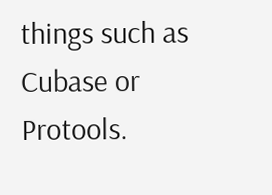things such as
Cubase or Protools.